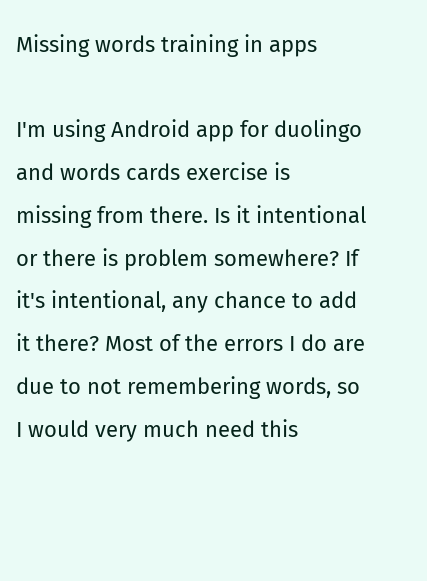Missing words training in apps

I'm using Android app for duolingo and words cards exercise is missing from there. Is it intentional or there is problem somewhere? If it's intentional, any chance to add it there? Most of the errors I do are due to not remembering words, so I would very much need this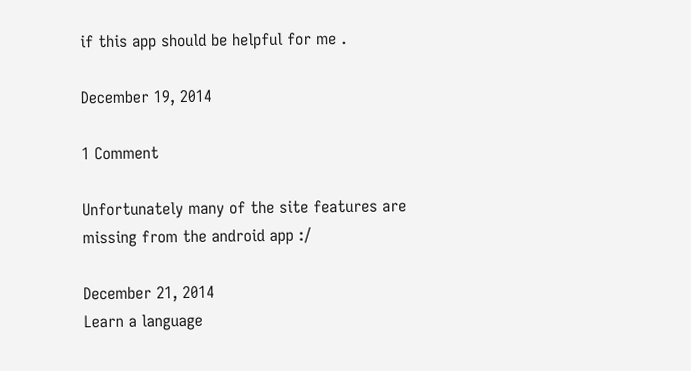if this app should be helpful for me .

December 19, 2014

1 Comment

Unfortunately many of the site features are missing from the android app :/

December 21, 2014
Learn a language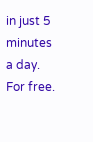in just 5 minutes a day. For free.